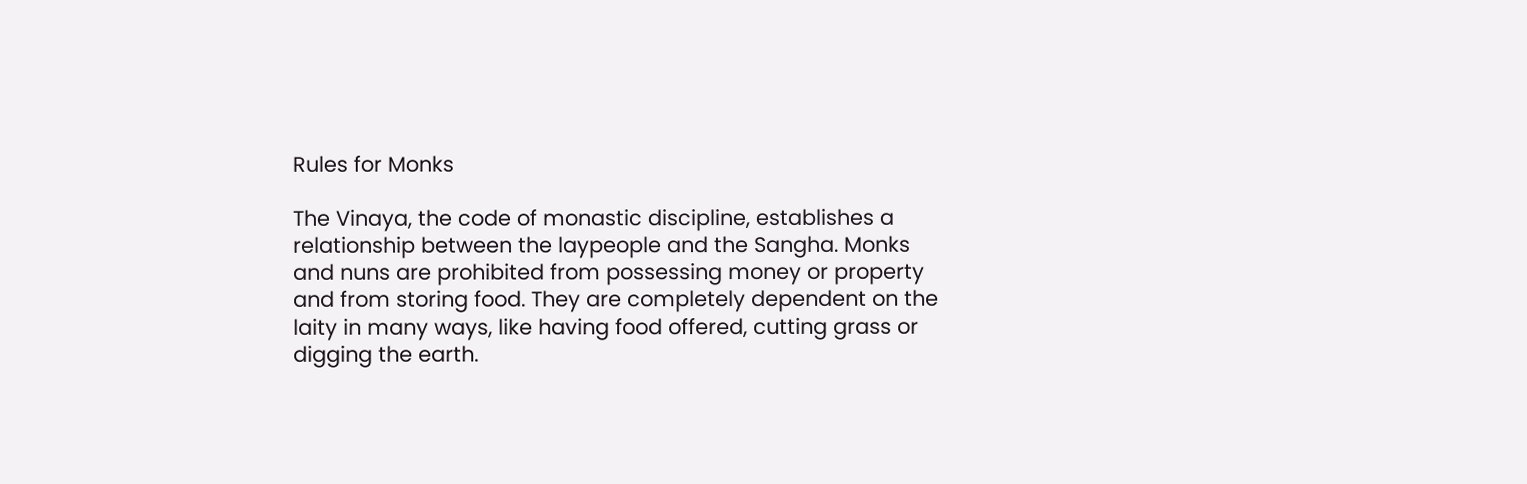Rules for Monks

The Vinaya, the code of monastic discipline, establishes a relationship between the laypeople and the Sangha. Monks and nuns are prohibited from possessing money or property and from storing food. They are completely dependent on the laity in many ways, like having food offered, cutting grass or digging the earth.